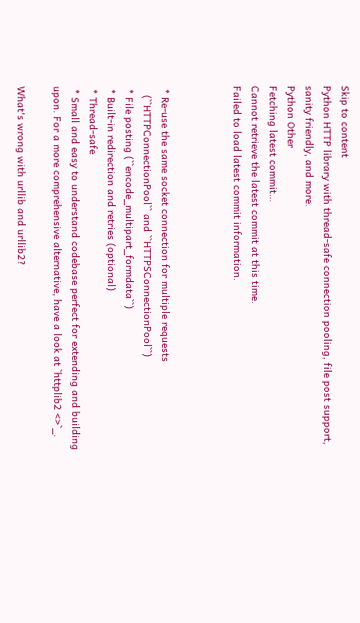Skip to content
Python HTTP library with thread-safe connection pooling, file post support, sanity friendly, and more.
Python Other
Fetching latest commit…
Cannot retrieve the latest commit at this time.
Failed to load latest commit information.



 * Re-use the same socket connection for multiple requests
   (``HTTPConnectionPool`` and ``HTTPSConnectionPool``)
 * File posting (``encode_multipart_formdata``)
 * Built-in redirection and retries (optional)
 * Thread-safe
 * Small and easy to understand codebase perfect for extending and building upon. For a more comprehensive alternative, have a look at `httplib2 <>`_.

What's wrong with urllib and urllib2?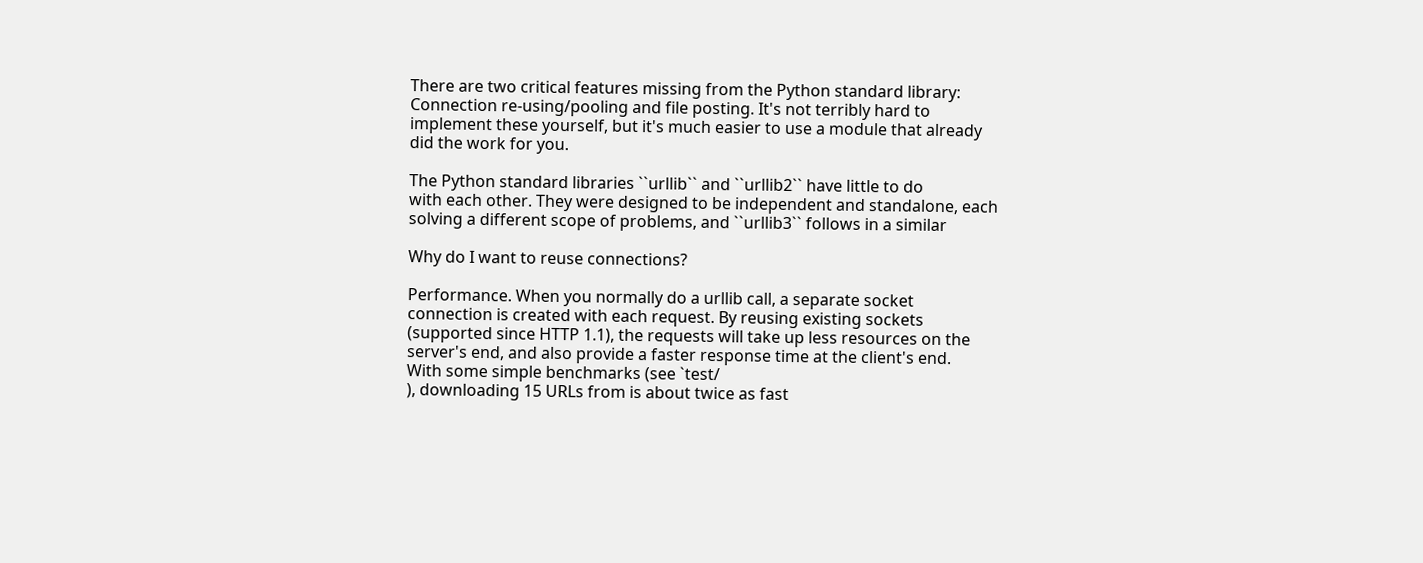There are two critical features missing from the Python standard library:
Connection re-using/pooling and file posting. It's not terribly hard to
implement these yourself, but it's much easier to use a module that already
did the work for you.

The Python standard libraries ``urllib`` and ``urllib2`` have little to do
with each other. They were designed to be independent and standalone, each
solving a different scope of problems, and ``urllib3`` follows in a similar

Why do I want to reuse connections?

Performance. When you normally do a urllib call, a separate socket
connection is created with each request. By reusing existing sockets
(supported since HTTP 1.1), the requests will take up less resources on the
server's end, and also provide a faster response time at the client's end.
With some simple benchmarks (see `test/
), downloading 15 URLs from is about twice as fast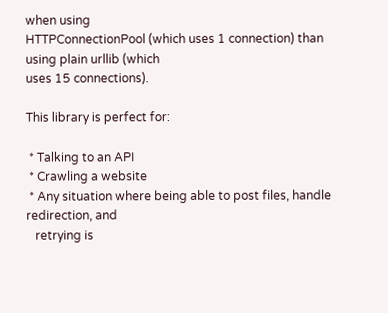when using
HTTPConnectionPool (which uses 1 connection) than using plain urllib (which
uses 15 connections).

This library is perfect for:

 * Talking to an API
 * Crawling a website
 * Any situation where being able to post files, handle redirection, and
   retrying is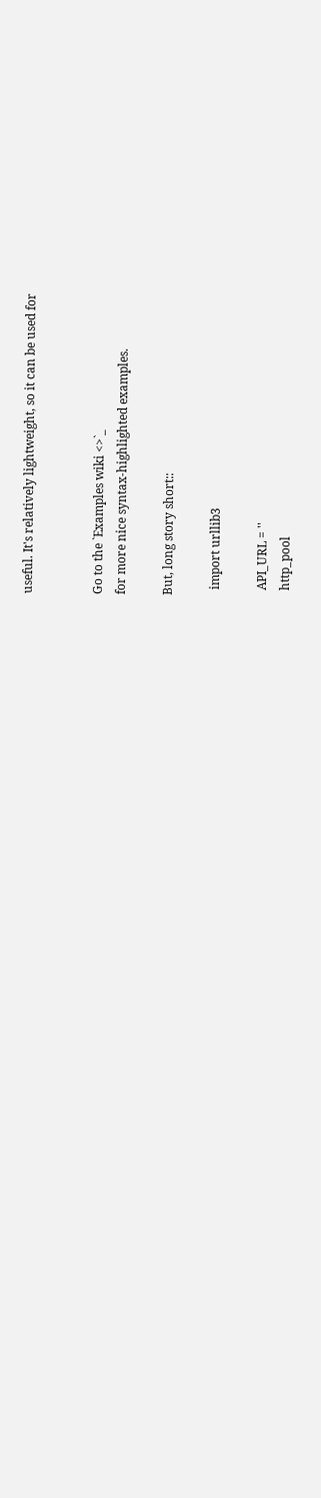useful. It's relatively lightweight, so it can be used for


Go to the `Examples wiki <>`_
for more nice syntax-highlighted examples.

But, long story short::

  import urllib3

  API_URL = ''
  http_pool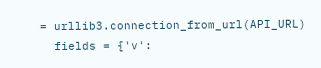= urllib3.connection_from_url(API_URL)
  fields = {'v':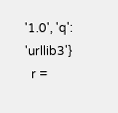'1.0', 'q': 'urllib3'}
  r =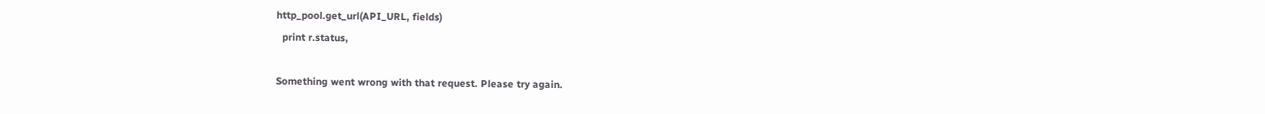http_pool.get_url(API_URL, fields)
  print r.status,

Something went wrong with that request. Please try again.